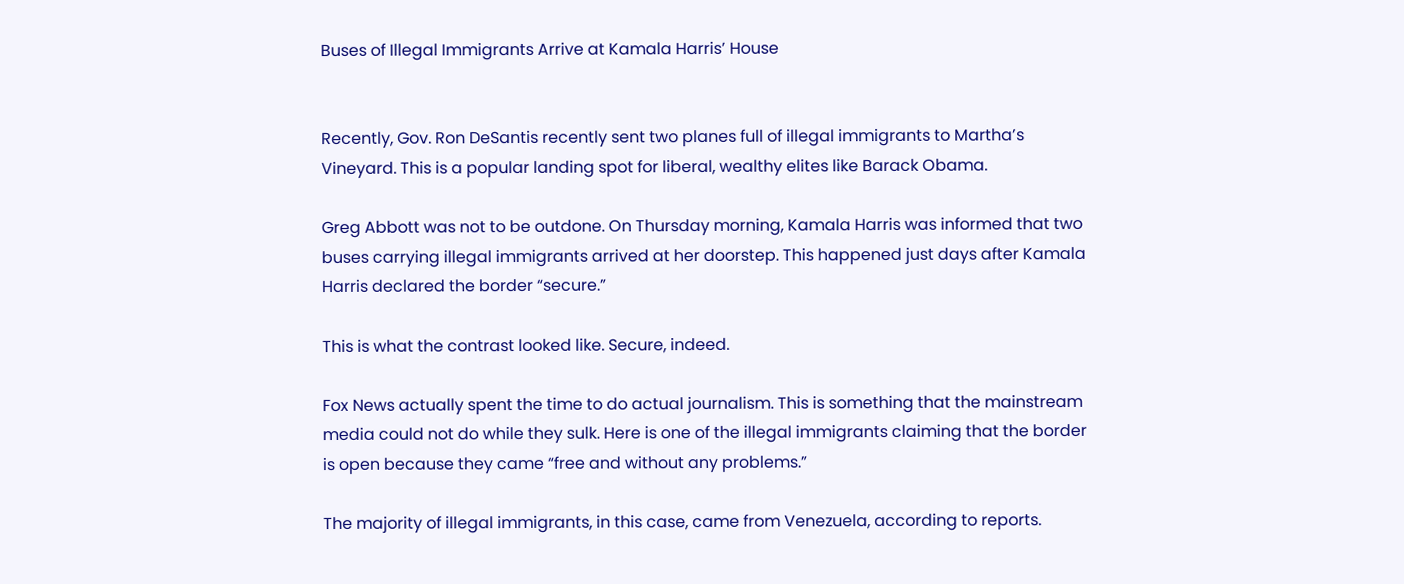Buses of Illegal Immigrants Arrive at Kamala Harris’ House


Recently, Gov. Ron DeSantis recently sent two planes full of illegal immigrants to Martha’s Vineyard. This is a popular landing spot for liberal, wealthy elites like Barack Obama.

Greg Abbott was not to be outdone. On Thursday morning, Kamala Harris was informed that two buses carrying illegal immigrants arrived at her doorstep. This happened just days after Kamala Harris declared the border “secure.”

This is what the contrast looked like. Secure, indeed.

Fox News actually spent the time to do actual journalism. This is something that the mainstream media could not do while they sulk. Here is one of the illegal immigrants claiming that the border is open because they came “free and without any problems.”

The majority of illegal immigrants, in this case, came from Venezuela, according to reports.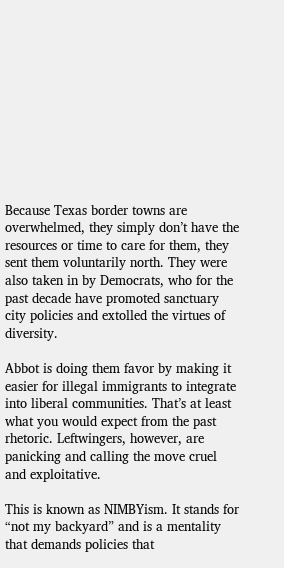Because Texas border towns are overwhelmed, they simply don’t have the resources or time to care for them, they sent them voluntarily north. They were also taken in by Democrats, who for the past decade have promoted sanctuary city policies and extolled the virtues of diversity.

Abbot is doing them favor by making it easier for illegal immigrants to integrate into liberal communities. That’s at least what you would expect from the past rhetoric. Leftwingers, however, are panicking and calling the move cruel and exploitative.

This is known as NIMBYism. It stands for “not my backyard” and is a mentality that demands policies that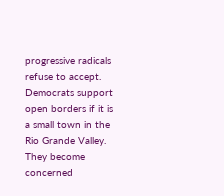progressive radicals refuse to accept. Democrats support open borders if it is a small town in the Rio Grande Valley. They become concerned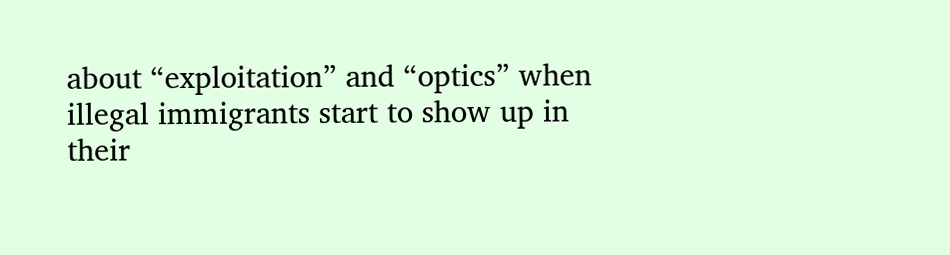about “exploitation” and “optics” when illegal immigrants start to show up in their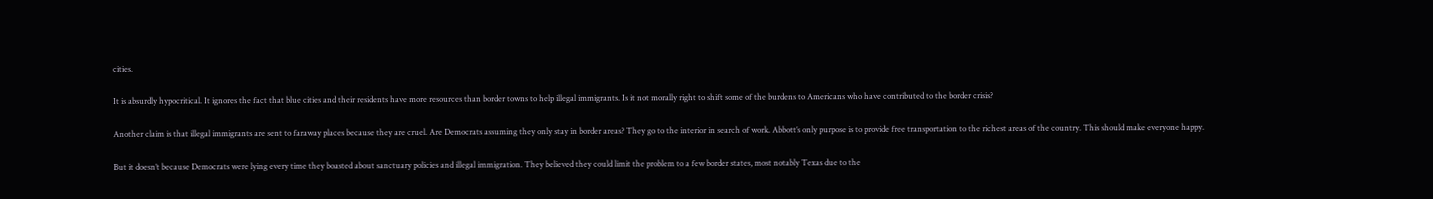cities.

It is absurdly hypocritical. It ignores the fact that blue cities and their residents have more resources than border towns to help illegal immigrants. Is it not morally right to shift some of the burdens to Americans who have contributed to the border crisis?

Another claim is that illegal immigrants are sent to faraway places because they are cruel. Are Democrats assuming they only stay in border areas? They go to the interior in search of work. Abbott’s only purpose is to provide free transportation to the richest areas of the country. This should make everyone happy.

But it doesn’t because Democrats were lying every time they boasted about sanctuary policies and illegal immigration. They believed they could limit the problem to a few border states, most notably Texas due to the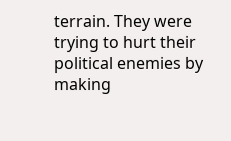terrain. They were trying to hurt their political enemies by making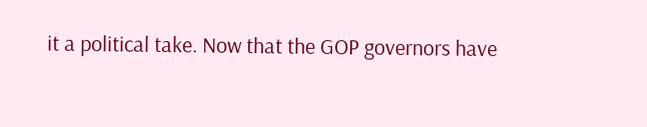it a political take. Now that the GOP governors have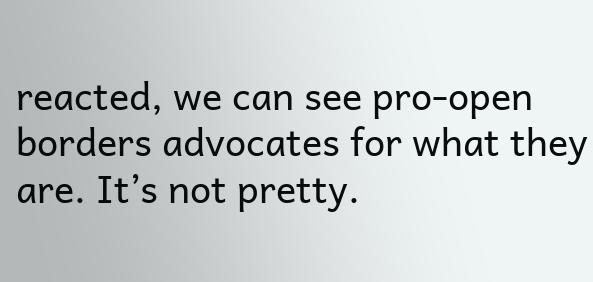reacted, we can see pro-open borders advocates for what they are. It’s not pretty.